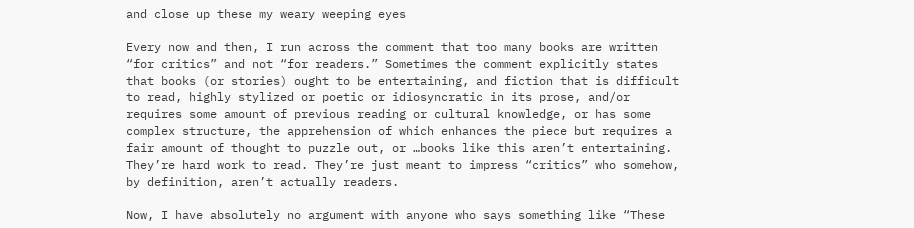and close up these my weary weeping eyes

Every now and then, I run across the comment that too many books are written “for critics” and not “for readers.” Sometimes the comment explicitly states that books (or stories) ought to be entertaining, and fiction that is difficult to read, highly stylized or poetic or idiosyncratic in its prose, and/or requires some amount of previous reading or cultural knowledge, or has some complex structure, the apprehension of which enhances the piece but requires a fair amount of thought to puzzle out, or …books like this aren’t entertaining. They’re hard work to read. They’re just meant to impress “critics” who somehow, by definition, aren’t actually readers.

Now, I have absolutely no argument with anyone who says something like “These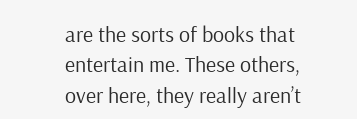are the sorts of books that entertain me. These others, over here, they really aren’t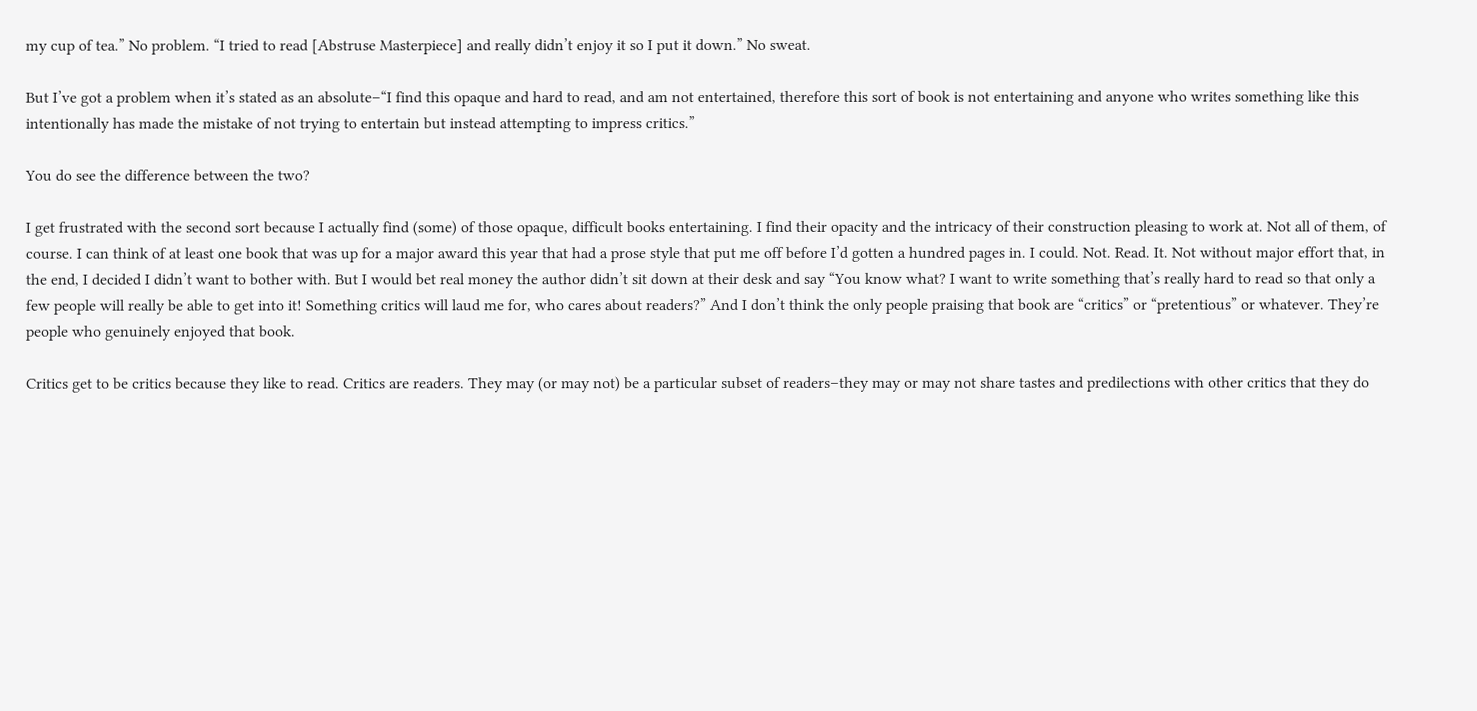my cup of tea.” No problem. “I tried to read [Abstruse Masterpiece] and really didn’t enjoy it so I put it down.” No sweat.

But I’ve got a problem when it’s stated as an absolute–“I find this opaque and hard to read, and am not entertained, therefore this sort of book is not entertaining and anyone who writes something like this intentionally has made the mistake of not trying to entertain but instead attempting to impress critics.”

You do see the difference between the two?

I get frustrated with the second sort because I actually find (some) of those opaque, difficult books entertaining. I find their opacity and the intricacy of their construction pleasing to work at. Not all of them, of course. I can think of at least one book that was up for a major award this year that had a prose style that put me off before I’d gotten a hundred pages in. I could. Not. Read. It. Not without major effort that, in the end, I decided I didn’t want to bother with. But I would bet real money the author didn’t sit down at their desk and say “You know what? I want to write something that’s really hard to read so that only a few people will really be able to get into it! Something critics will laud me for, who cares about readers?” And I don’t think the only people praising that book are “critics” or “pretentious” or whatever. They’re people who genuinely enjoyed that book.

Critics get to be critics because they like to read. Critics are readers. They may (or may not) be a particular subset of readers–they may or may not share tastes and predilections with other critics that they do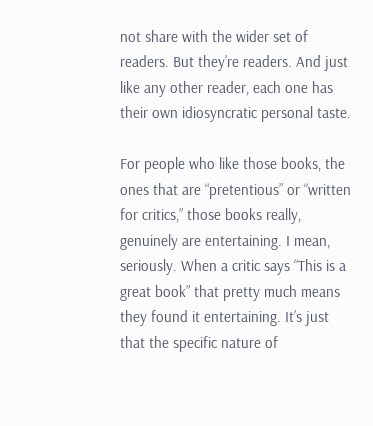not share with the wider set of readers. But they’re readers. And just like any other reader, each one has their own idiosyncratic personal taste.

For people who like those books, the ones that are “pretentious” or “written for critics,” those books really, genuinely are entertaining. I mean, seriously. When a critic says “This is a great book” that pretty much means they found it entertaining. It’s just that the specific nature of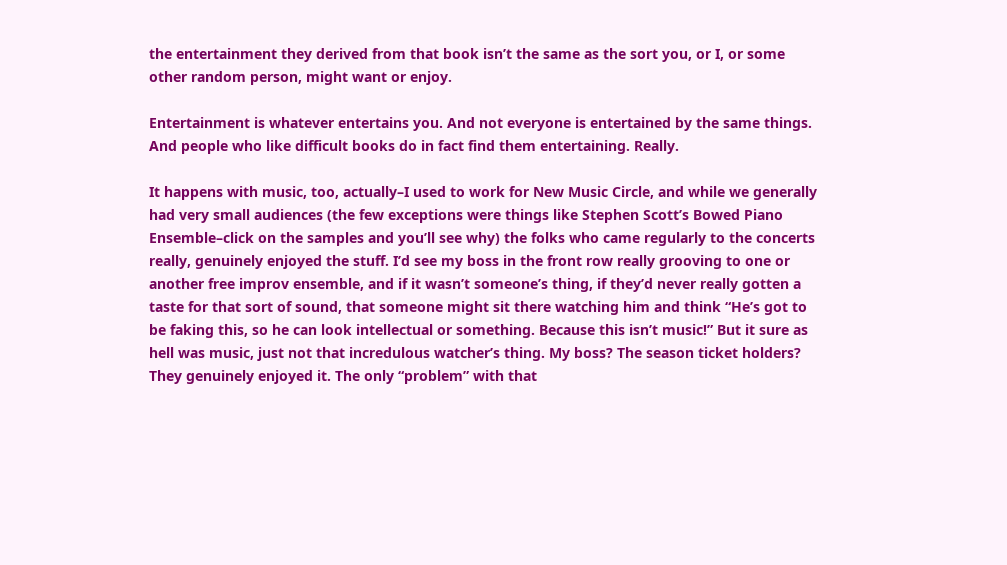the entertainment they derived from that book isn’t the same as the sort you, or I, or some other random person, might want or enjoy.

Entertainment is whatever entertains you. And not everyone is entertained by the same things. And people who like difficult books do in fact find them entertaining. Really.

It happens with music, too, actually–I used to work for New Music Circle, and while we generally had very small audiences (the few exceptions were things like Stephen Scott’s Bowed Piano Ensemble–click on the samples and you’ll see why) the folks who came regularly to the concerts really, genuinely enjoyed the stuff. I’d see my boss in the front row really grooving to one or another free improv ensemble, and if it wasn’t someone’s thing, if they’d never really gotten a taste for that sort of sound, that someone might sit there watching him and think “He’s got to be faking this, so he can look intellectual or something. Because this isn’t music!” But it sure as hell was music, just not that incredulous watcher’s thing. My boss? The season ticket holders? They genuinely enjoyed it. The only “problem” with that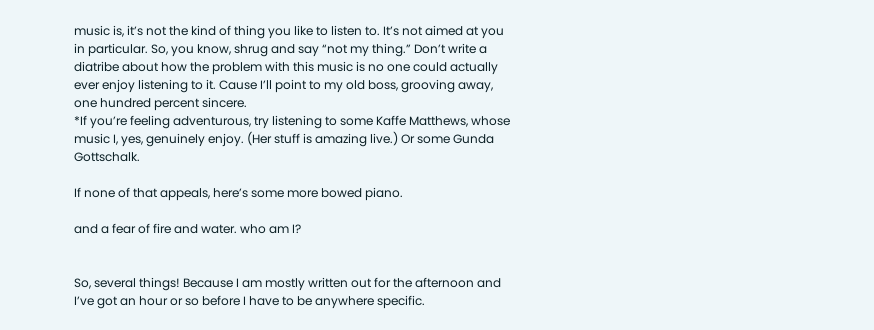music is, it’s not the kind of thing you like to listen to. It’s not aimed at you in particular. So, you know, shrug and say “not my thing.” Don’t write a diatribe about how the problem with this music is no one could actually ever enjoy listening to it. Cause I’ll point to my old boss, grooving away, one hundred percent sincere.
*If you’re feeling adventurous, try listening to some Kaffe Matthews, whose music I, yes, genuinely enjoy. (Her stuff is amazing live.) Or some Gunda Gottschalk.

If none of that appeals, here’s some more bowed piano.

and a fear of fire and water. who am I?


So, several things! Because I am mostly written out for the afternoon and I’ve got an hour or so before I have to be anywhere specific.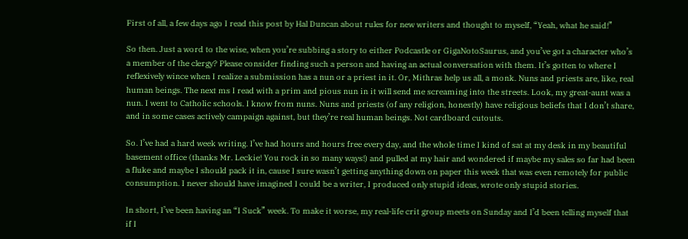First of all, a few days ago I read this post by Hal Duncan about rules for new writers and thought to myself, “Yeah, what he said!”

So then. Just a word to the wise, when you’re subbing a story to either Podcastle or GigaNotoSaurus, and you’ve got a character who’s a member of the clergy? Please consider finding such a person and having an actual conversation with them. It’s gotten to where I reflexively wince when I realize a submission has a nun or a priest in it. Or, Mithras help us all, a monk. Nuns and priests are, like, real human beings. The next ms I read with a prim and pious nun in it will send me screaming into the streets. Look, my great-aunt was a nun. I went to Catholic schools. I know from nuns. Nuns and priests (of any religion, honestly) have religious beliefs that I don’t share, and in some cases actively campaign against, but they’re real human beings. Not cardboard cutouts.

So. I’ve had a hard week writing. I’ve had hours and hours free every day, and the whole time I kind of sat at my desk in my beautiful basement office (thanks Mr. Leckie! You rock in so many ways!) and pulled at my hair and wondered if maybe my sales so far had been a fluke and maybe I should pack it in, cause I sure wasn’t getting anything down on paper this week that was even remotely for public consumption. I never should have imagined I could be a writer, I produced only stupid ideas, wrote only stupid stories.

In short, I’ve been having an “I Suck” week. To make it worse, my real-life crit group meets on Sunday and I’d been telling myself that if I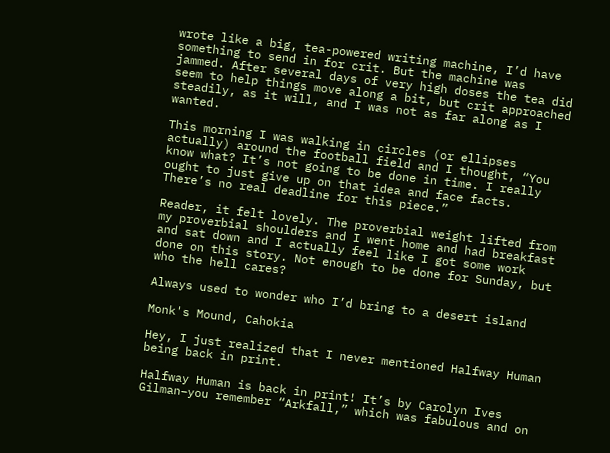wrote like a big, tea-powered writing machine, I’d have something to send in for crit. But the machine was jammed. After several days of very high doses the tea did seem to help things move along a bit, but crit approached steadily, as it will, and I was not as far along as I wanted.

This morning I was walking in circles (or ellipses actually) around the football field and I thought, “You know what? It’s not going to be done in time. I really ought to just give up on that idea and face facts. There’s no real deadline for this piece.”

Reader, it felt lovely. The proverbial weight lifted from my proverbial shoulders and I went home and had breakfast and sat down and I actually feel like I got some work done on this story. Not enough to be done for Sunday, but who the hell cares?

Always used to wonder who I’d bring to a desert island

Monk's Mound, Cahokia

Hey, I just realized that I never mentioned Halfway Human being back in print.

Halfway Human is back in print! It’s by Carolyn Ives Gilman–you remember “Arkfall,” which was fabulous and on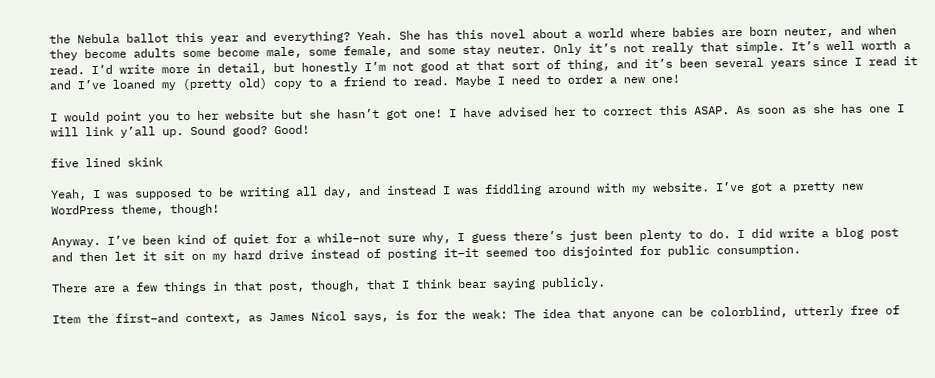the Nebula ballot this year and everything? Yeah. She has this novel about a world where babies are born neuter, and when they become adults some become male, some female, and some stay neuter. Only it’s not really that simple. It’s well worth a read. I’d write more in detail, but honestly I’m not good at that sort of thing, and it’s been several years since I read it and I’ve loaned my (pretty old) copy to a friend to read. Maybe I need to order a new one!

I would point you to her website but she hasn’t got one! I have advised her to correct this ASAP. As soon as she has one I will link y’all up. Sound good? Good!

five lined skink

Yeah, I was supposed to be writing all day, and instead I was fiddling around with my website. I’ve got a pretty new WordPress theme, though!

Anyway. I’ve been kind of quiet for a while–not sure why, I guess there’s just been plenty to do. I did write a blog post and then let it sit on my hard drive instead of posting it–it seemed too disjointed for public consumption.

There are a few things in that post, though, that I think bear saying publicly.

Item the first–and context, as James Nicol says, is for the weak: The idea that anyone can be colorblind, utterly free of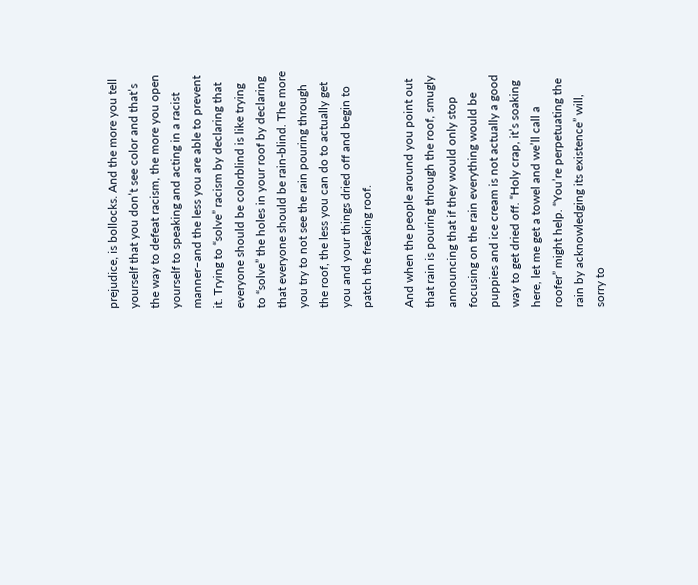prejudice, is bollocks. And the more you tell yourself that you don’t see color and that’s the way to defeat racism, the more you open yourself to speaking and acting in a racist manner–and the less you are able to prevent it. Trying to “solve” racism by declaring that everyone should be colorblind is like trying to “solve” the holes in your roof by declaring that everyone should be rain-blind. The more you try to not see the rain pouring through the roof, the less you can do to actually get you and your things dried off and begin to patch the freaking roof.

And when the people around you point out that rain is pouring through the roof, smugly announcing that if they would only stop focusing on the rain everything would be puppies and ice cream is not actually a good way to get dried off. “Holy crap, it’s soaking here, let me get a towel and we’ll call a roofer” might help. “You’re perpetuating the rain by acknowledging its existence” will, sorry to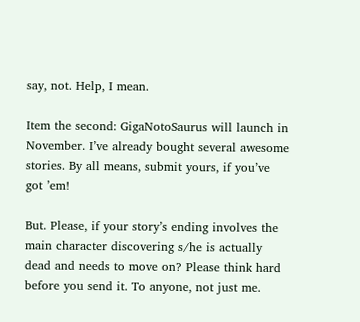say, not. Help, I mean.

Item the second: GigaNotoSaurus will launch in November. I’ve already bought several awesome stories. By all means, submit yours, if you’ve got ’em!

But. Please, if your story’s ending involves the main character discovering s/he is actually dead and needs to move on? Please think hard before you send it. To anyone, not just me.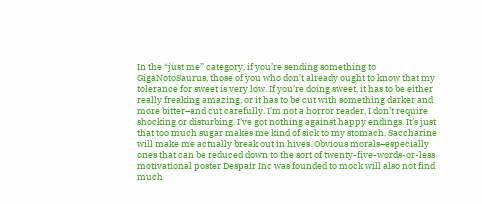In the “just me” category, if you’re sending something to GigaNotoSaurus, those of you who don’t already ought to know that my tolerance for sweet is very low. If you’re doing sweet, it has to be either really freaking amazing, or it has to be cut with something darker and more bitter–and cut carefully. I’m not a horror reader, I don’t require shocking or disturbing. I’ve got nothing against happy endings. It’s just that too much sugar makes me kind of sick to my stomach. Saccharine will make me actually break out in hives. Obvious morals–especially ones that can be reduced down to the sort of twenty-five-words-or-less motivational poster Despair Inc was founded to mock will also not find much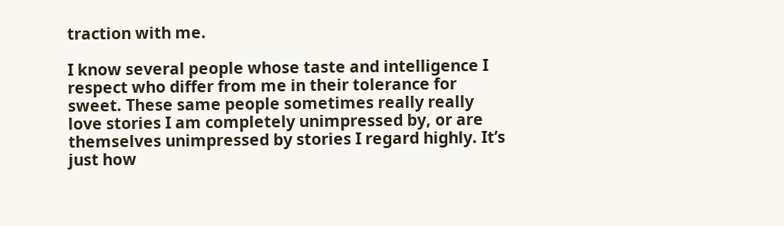traction with me.

I know several people whose taste and intelligence I respect who differ from me in their tolerance for sweet. These same people sometimes really really love stories I am completely unimpressed by, or are themselves unimpressed by stories I regard highly. It’s just how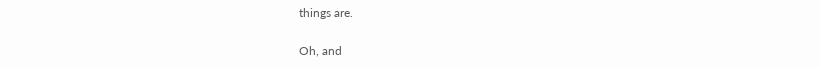things are.

Oh, and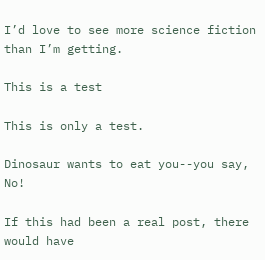I’d love to see more science fiction than I’m getting.

This is a test

This is only a test.

Dinosaur wants to eat you--you say, No!

If this had been a real post, there would have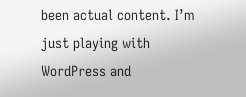been actual content. I’m just playing with WordPress and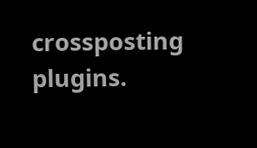crossposting plugins.